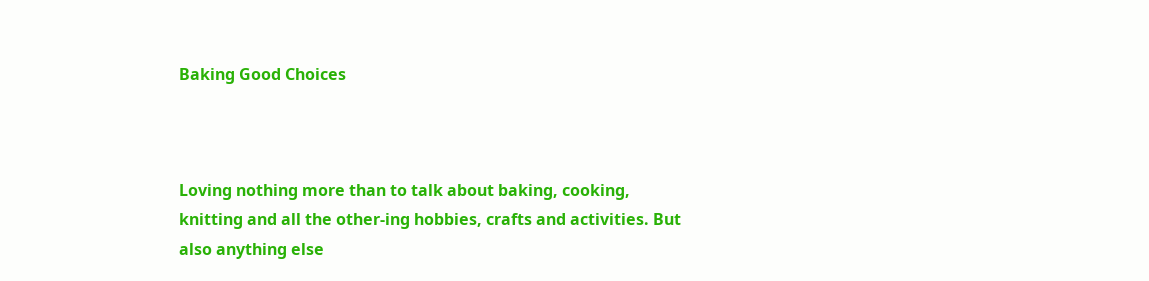Baking Good Choices



Loving nothing more than to talk about baking, cooking, knitting and all the other-ing hobbies, crafts and activities. But also anything else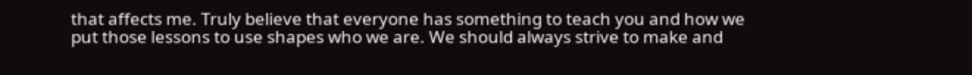that affects me. Truly believe that everyone has something to teach you and how we put those lessons to use shapes who we are. We should always strive to make and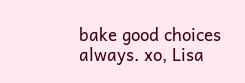bake good choices always. xo, Lisa